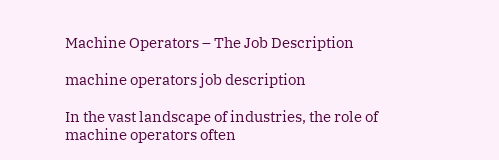Machine Operators – The Job Description

machine operators job description

In the vast landscape of industries, the role of machine operators often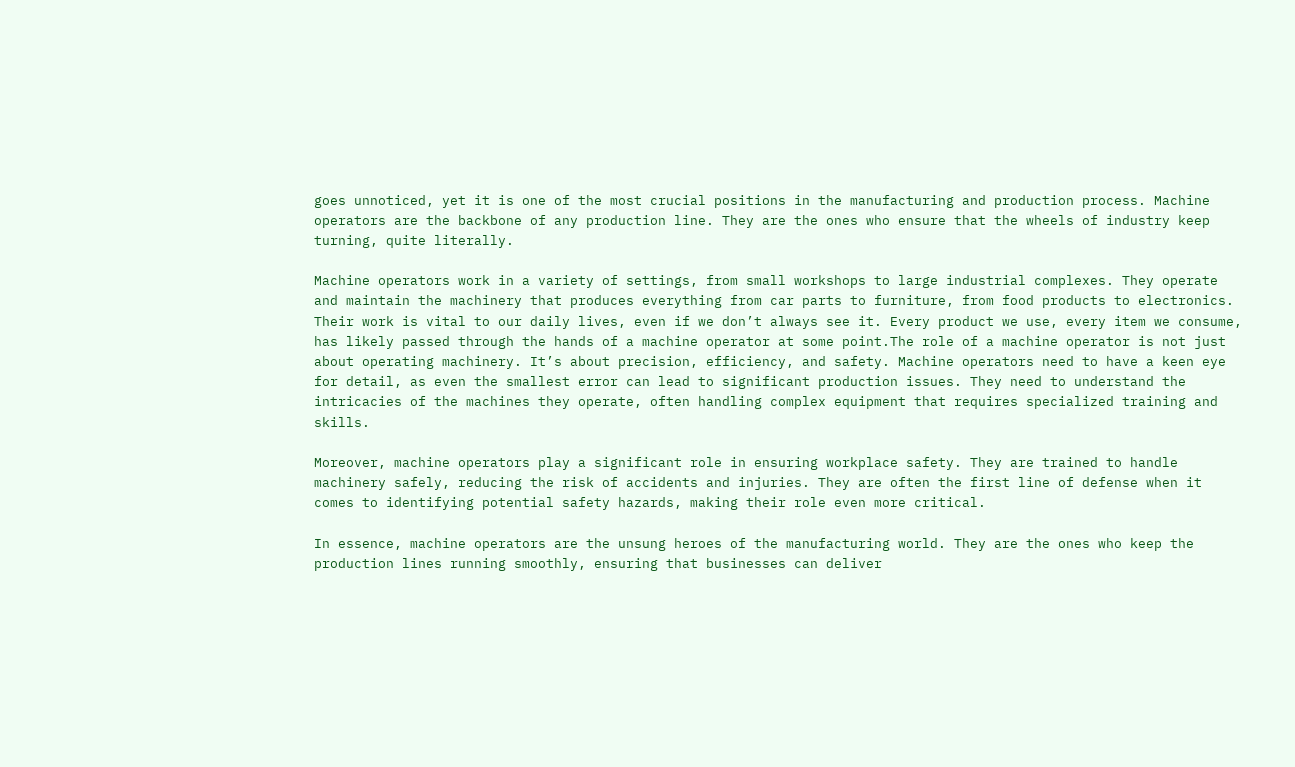goes unnoticed, yet it is one of the most crucial positions in the manufacturing and production process. Machine operators are the backbone of any production line. They are the ones who ensure that the wheels of industry keep turning, quite literally.

Machine operators work in a variety of settings, from small workshops to large industrial complexes. They operate and maintain the machinery that produces everything from car parts to furniture, from food products to electronics. Their work is vital to our daily lives, even if we don’t always see it. Every product we use, every item we consume, has likely passed through the hands of a machine operator at some point.The role of a machine operator is not just about operating machinery. It’s about precision, efficiency, and safety. Machine operators need to have a keen eye for detail, as even the smallest error can lead to significant production issues. They need to understand the intricacies of the machines they operate, often handling complex equipment that requires specialized training and skills.

Moreover, machine operators play a significant role in ensuring workplace safety. They are trained to handle machinery safely, reducing the risk of accidents and injuries. They are often the first line of defense when it comes to identifying potential safety hazards, making their role even more critical.

In essence, machine operators are the unsung heroes of the manufacturing world. They are the ones who keep the production lines running smoothly, ensuring that businesses can deliver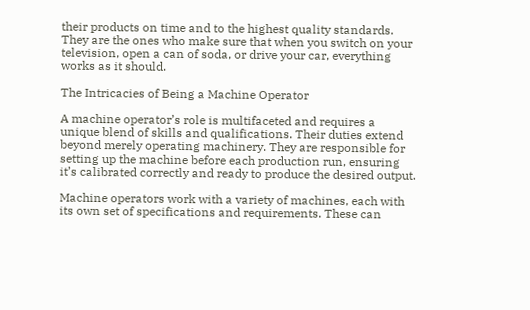their products on time and to the highest quality standards. They are the ones who make sure that when you switch on your television, open a can of soda, or drive your car, everything works as it should.

The Intricacies of Being a Machine Operator

A machine operator’s role is multifaceted and requires a unique blend of skills and qualifications. Their duties extend beyond merely operating machinery. They are responsible for setting up the machine before each production run, ensuring it’s calibrated correctly and ready to produce the desired output.

Machine operators work with a variety of machines, each with its own set of specifications and requirements. These can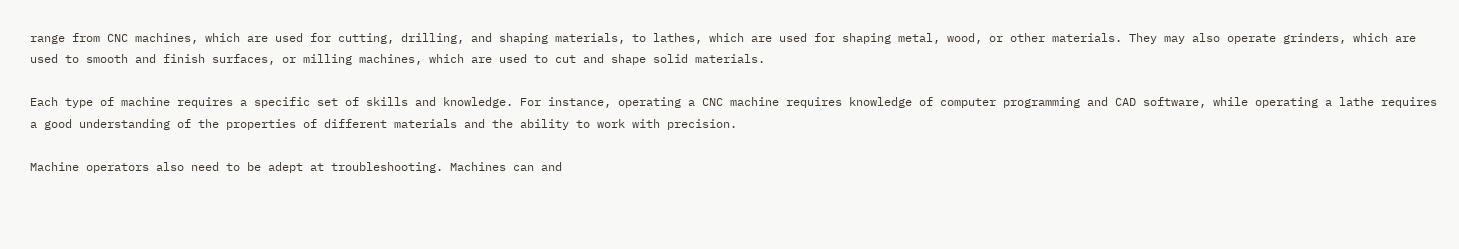range from CNC machines, which are used for cutting, drilling, and shaping materials, to lathes, which are used for shaping metal, wood, or other materials. They may also operate grinders, which are used to smooth and finish surfaces, or milling machines, which are used to cut and shape solid materials.

Each type of machine requires a specific set of skills and knowledge. For instance, operating a CNC machine requires knowledge of computer programming and CAD software, while operating a lathe requires a good understanding of the properties of different materials and the ability to work with precision.

Machine operators also need to be adept at troubleshooting. Machines can and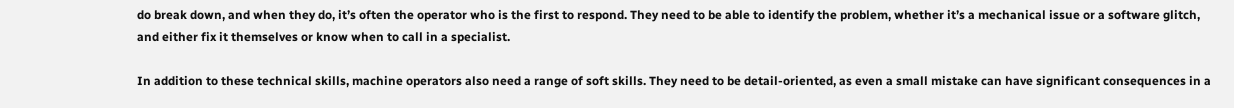do break down, and when they do, it’s often the operator who is the first to respond. They need to be able to identify the problem, whether it’s a mechanical issue or a software glitch, and either fix it themselves or know when to call in a specialist.

In addition to these technical skills, machine operators also need a range of soft skills. They need to be detail-oriented, as even a small mistake can have significant consequences in a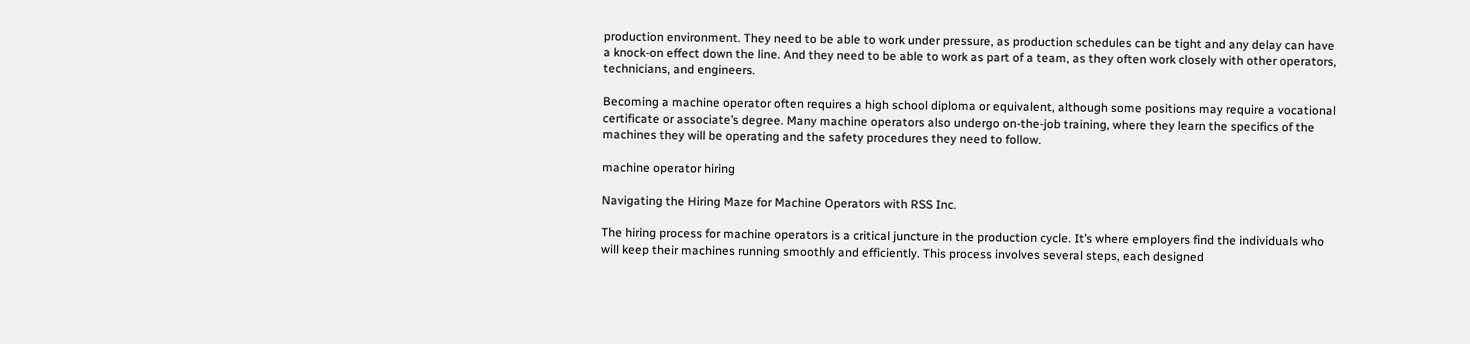production environment. They need to be able to work under pressure, as production schedules can be tight and any delay can have a knock-on effect down the line. And they need to be able to work as part of a team, as they often work closely with other operators, technicians, and engineers.

Becoming a machine operator often requires a high school diploma or equivalent, although some positions may require a vocational certificate or associate’s degree. Many machine operators also undergo on-the-job training, where they learn the specifics of the machines they will be operating and the safety procedures they need to follow.

machine operator hiring

Navigating the Hiring Maze for Machine Operators with RSS Inc.

The hiring process for machine operators is a critical juncture in the production cycle. It’s where employers find the individuals who will keep their machines running smoothly and efficiently. This process involves several steps, each designed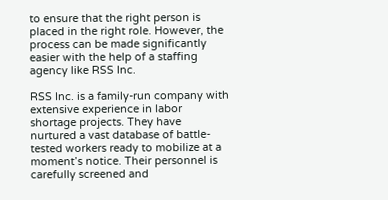to ensure that the right person is placed in the right role. However, the process can be made significantly easier with the help of a staffing agency like RSS Inc.

RSS Inc. is a family-run company with extensive experience in labor shortage projects. They have nurtured a vast database of battle-tested workers ready to mobilize at a moment’s notice. Their personnel is carefully screened and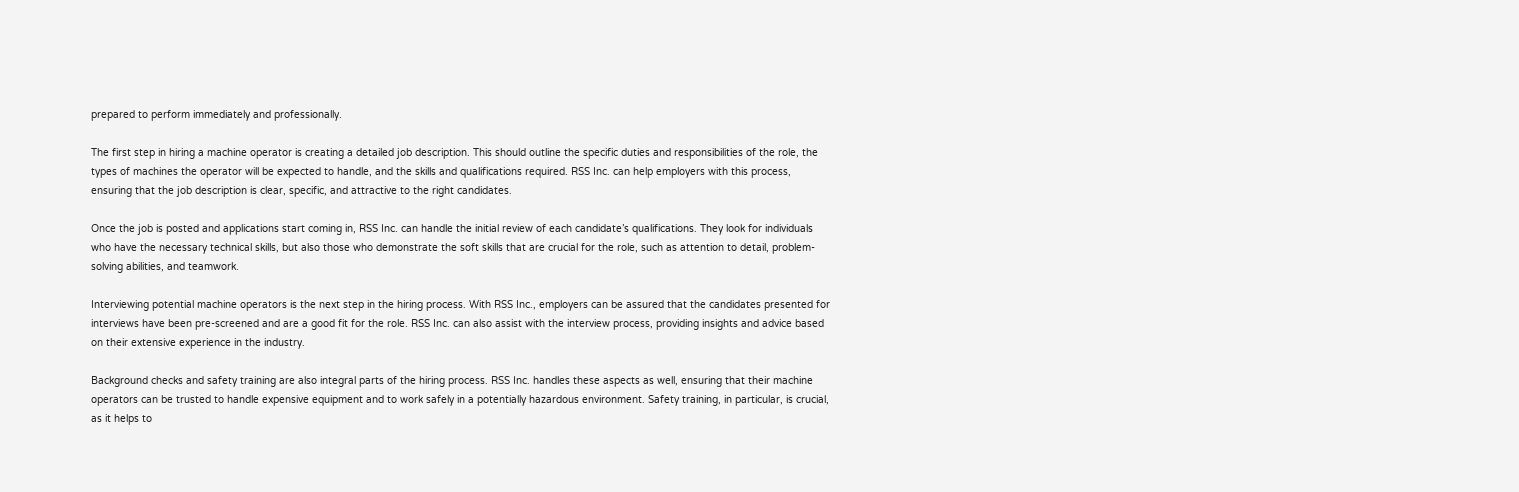prepared to perform immediately and professionally.

The first step in hiring a machine operator is creating a detailed job description. This should outline the specific duties and responsibilities of the role, the types of machines the operator will be expected to handle, and the skills and qualifications required. RSS Inc. can help employers with this process, ensuring that the job description is clear, specific, and attractive to the right candidates.

Once the job is posted and applications start coming in, RSS Inc. can handle the initial review of each candidate’s qualifications. They look for individuals who have the necessary technical skills, but also those who demonstrate the soft skills that are crucial for the role, such as attention to detail, problem-solving abilities, and teamwork.

Interviewing potential machine operators is the next step in the hiring process. With RSS Inc., employers can be assured that the candidates presented for interviews have been pre-screened and are a good fit for the role. RSS Inc. can also assist with the interview process, providing insights and advice based on their extensive experience in the industry.

Background checks and safety training are also integral parts of the hiring process. RSS Inc. handles these aspects as well, ensuring that their machine operators can be trusted to handle expensive equipment and to work safely in a potentially hazardous environment. Safety training, in particular, is crucial, as it helps to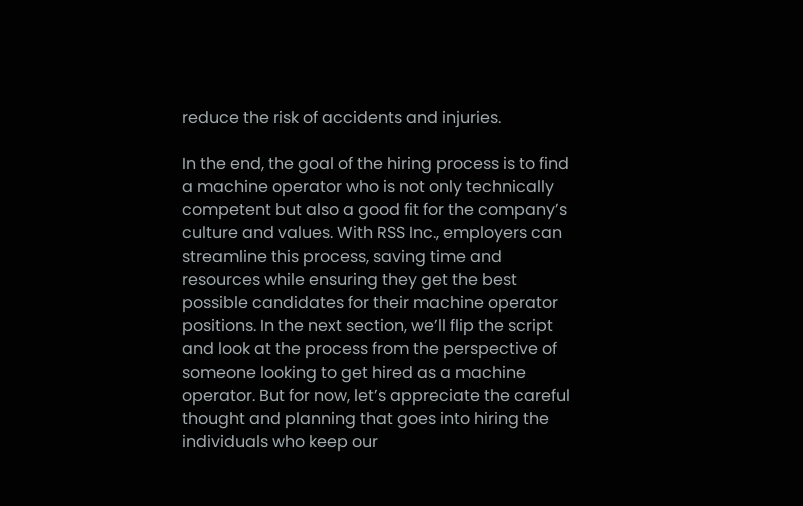reduce the risk of accidents and injuries.

In the end, the goal of the hiring process is to find a machine operator who is not only technically competent but also a good fit for the company’s culture and values. With RSS Inc., employers can streamline this process, saving time and resources while ensuring they get the best possible candidates for their machine operator positions. In the next section, we’ll flip the script and look at the process from the perspective of someone looking to get hired as a machine operator. But for now, let’s appreciate the careful thought and planning that goes into hiring the individuals who keep our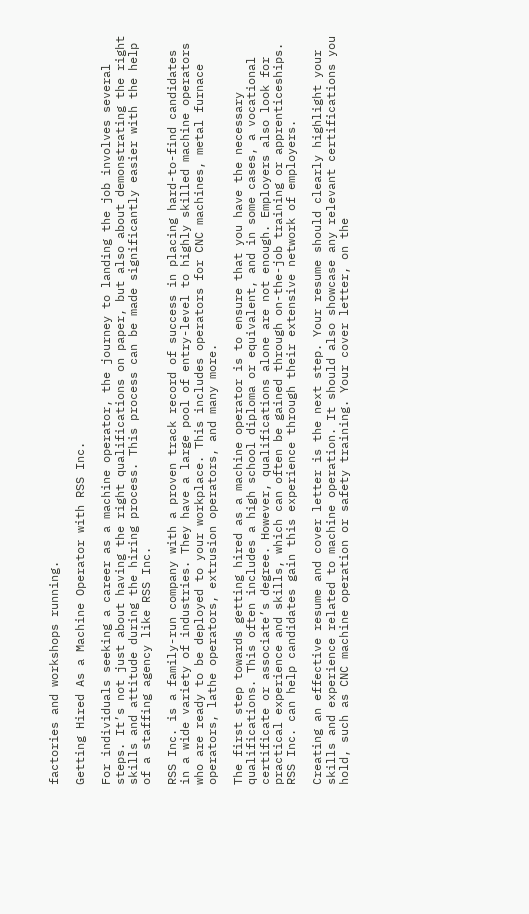factories and workshops running.

Getting Hired As a Machine Operator with RSS Inc.

For individuals seeking a career as a machine operator, the journey to landing the job involves several steps. It’s not just about having the right qualifications on paper, but also about demonstrating the right skills and attitude during the hiring process. This process can be made significantly easier with the help of a staffing agency like RSS Inc.

RSS Inc. is a family-run company with a proven track record of success in placing hard-to-find candidates in a wide variety of industries. They have a large pool of entry-level to highly skilled machine operators who are ready to be deployed to your workplace. This includes operators for CNC machines, metal furnace operators, lathe operators, extrusion operators, and many more.

The first step towards getting hired as a machine operator is to ensure that you have the necessary qualifications. This often includes a high school diploma or equivalent, and in some cases, a vocational certificate or associate’s degree. However, qualifications alone are not enough. Employers also look for practical experience and skills, which can often be gained through on-the-job training or apprenticeships. RSS Inc. can help candidates gain this experience through their extensive network of employers.

Creating an effective resume and cover letter is the next step. Your resume should clearly highlight your skills and experience related to machine operation. It should also showcase any relevant certifications you hold, such as CNC machine operation or safety training. Your cover letter, on the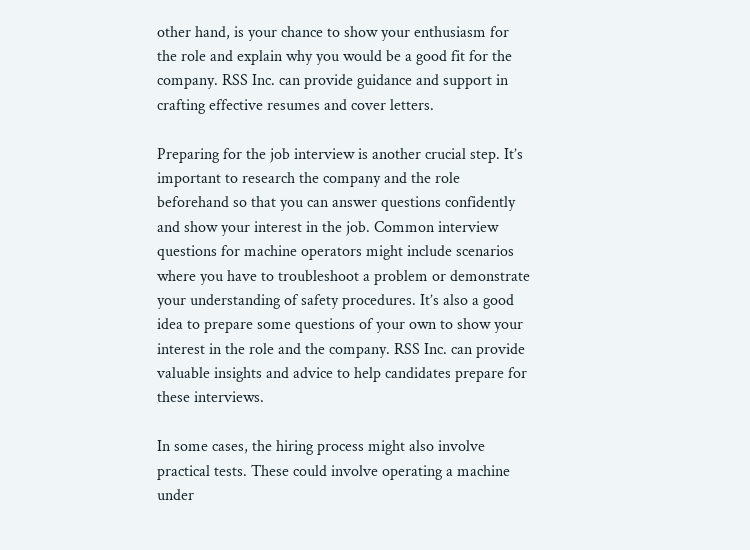other hand, is your chance to show your enthusiasm for the role and explain why you would be a good fit for the company. RSS Inc. can provide guidance and support in crafting effective resumes and cover letters.

Preparing for the job interview is another crucial step. It’s important to research the company and the role beforehand so that you can answer questions confidently and show your interest in the job. Common interview questions for machine operators might include scenarios where you have to troubleshoot a problem or demonstrate your understanding of safety procedures. It’s also a good idea to prepare some questions of your own to show your interest in the role and the company. RSS Inc. can provide valuable insights and advice to help candidates prepare for these interviews.

In some cases, the hiring process might also involve practical tests. These could involve operating a machine under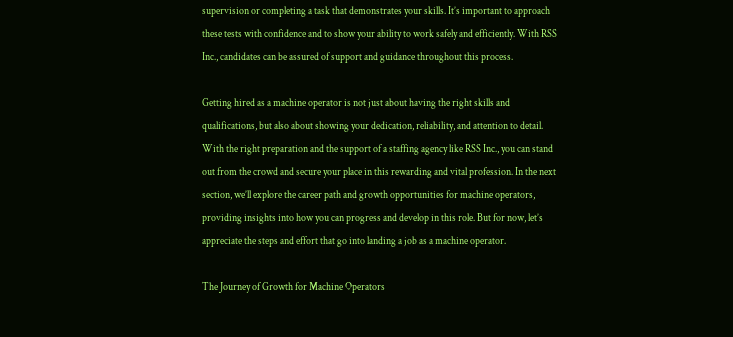supervision or completing a task that demonstrates your skills. It’s important to approach these tests with confidence and to show your ability to work safely and efficiently. With RSS Inc., candidates can be assured of support and guidance throughout this process.

Getting hired as a machine operator is not just about having the right skills and qualifications, but also about showing your dedication, reliability, and attention to detail. With the right preparation and the support of a staffing agency like RSS Inc., you can stand out from the crowd and secure your place in this rewarding and vital profession. In the next section, we’ll explore the career path and growth opportunities for machine operators, providing insights into how you can progress and develop in this role. But for now, let’s appreciate the steps and effort that go into landing a job as a machine operator.

The Journey of Growth for Machine Operators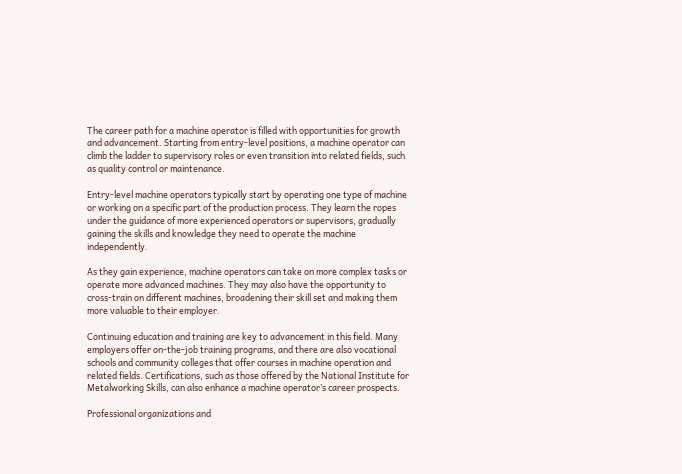The career path for a machine operator is filled with opportunities for growth and advancement. Starting from entry-level positions, a machine operator can climb the ladder to supervisory roles or even transition into related fields, such as quality control or maintenance.

Entry-level machine operators typically start by operating one type of machine or working on a specific part of the production process. They learn the ropes under the guidance of more experienced operators or supervisors, gradually gaining the skills and knowledge they need to operate the machine independently.

As they gain experience, machine operators can take on more complex tasks or operate more advanced machines. They may also have the opportunity to cross-train on different machines, broadening their skill set and making them more valuable to their employer.

Continuing education and training are key to advancement in this field. Many employers offer on-the-job training programs, and there are also vocational schools and community colleges that offer courses in machine operation and related fields. Certifications, such as those offered by the National Institute for Metalworking Skills, can also enhance a machine operator’s career prospects.

Professional organizations and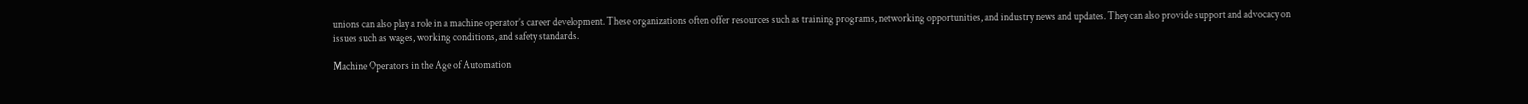unions can also play a role in a machine operator’s career development. These organizations often offer resources such as training programs, networking opportunities, and industry news and updates. They can also provide support and advocacy on issues such as wages, working conditions, and safety standards.

Machine Operators in the Age of Automation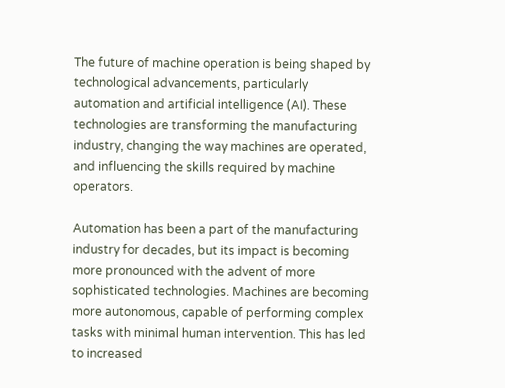The future of machine operation is being shaped by technological advancements, particularly automation and artificial intelligence (AI). These technologies are transforming the manufacturing industry, changing the way machines are operated, and influencing the skills required by machine operators.

Automation has been a part of the manufacturing industry for decades, but its impact is becoming more pronounced with the advent of more sophisticated technologies. Machines are becoming more autonomous, capable of performing complex tasks with minimal human intervention. This has led to increased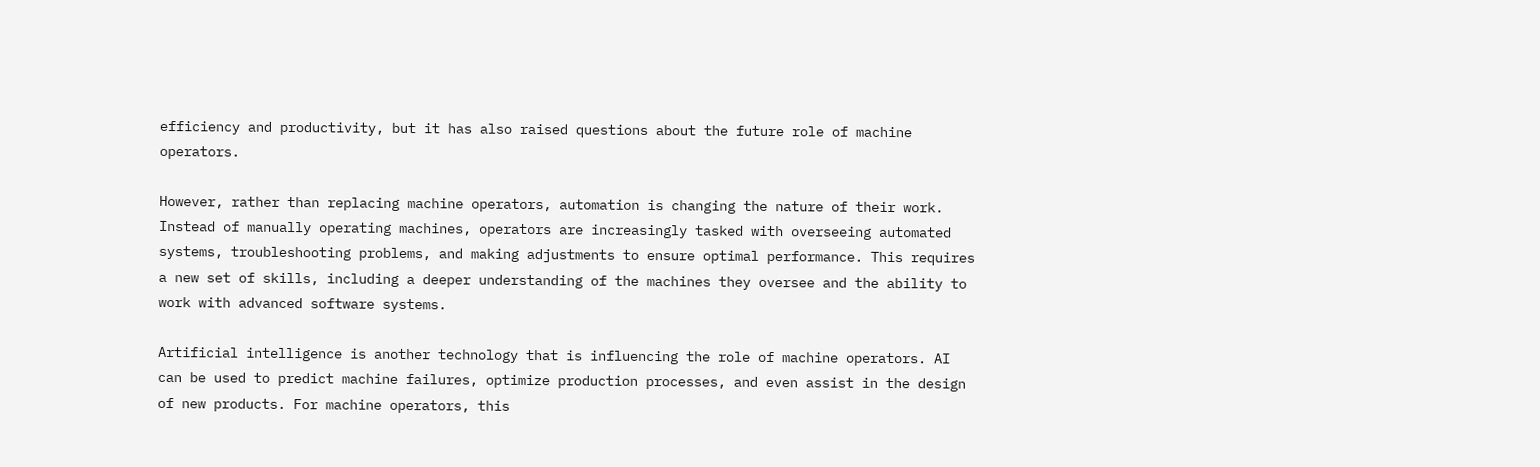efficiency and productivity, but it has also raised questions about the future role of machine operators.

However, rather than replacing machine operators, automation is changing the nature of their work. Instead of manually operating machines, operators are increasingly tasked with overseeing automated systems, troubleshooting problems, and making adjustments to ensure optimal performance. This requires a new set of skills, including a deeper understanding of the machines they oversee and the ability to work with advanced software systems.

Artificial intelligence is another technology that is influencing the role of machine operators. AI can be used to predict machine failures, optimize production processes, and even assist in the design of new products. For machine operators, this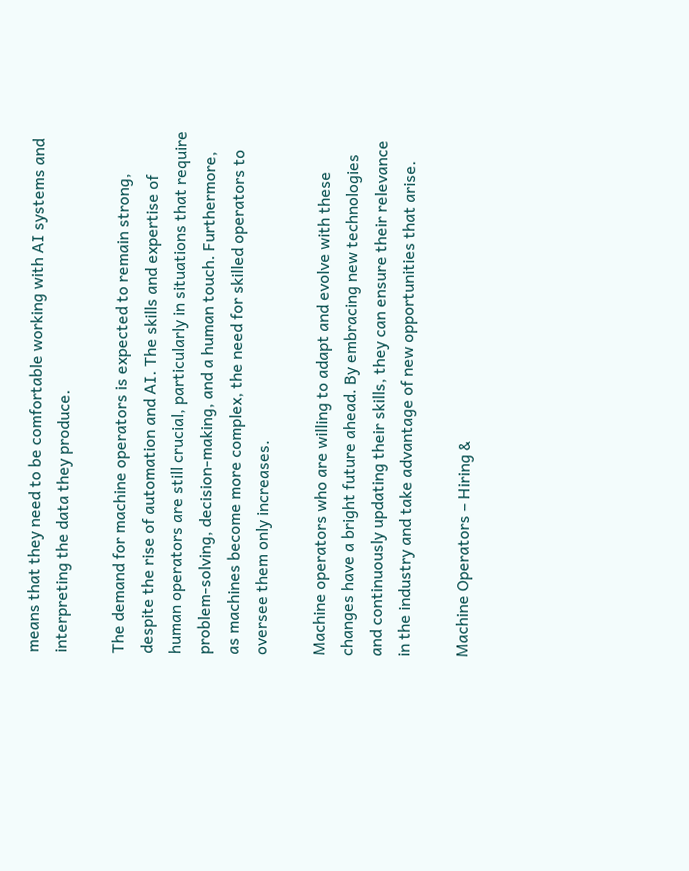means that they need to be comfortable working with AI systems and interpreting the data they produce.

The demand for machine operators is expected to remain strong, despite the rise of automation and AI. The skills and expertise of human operators are still crucial, particularly in situations that require problem-solving, decision-making, and a human touch. Furthermore, as machines become more complex, the need for skilled operators to oversee them only increases.

Machine operators who are willing to adapt and evolve with these changes have a bright future ahead. By embracing new technologies and continuously updating their skills, they can ensure their relevance in the industry and take advantage of new opportunities that arise.

Machine Operators – Hiring &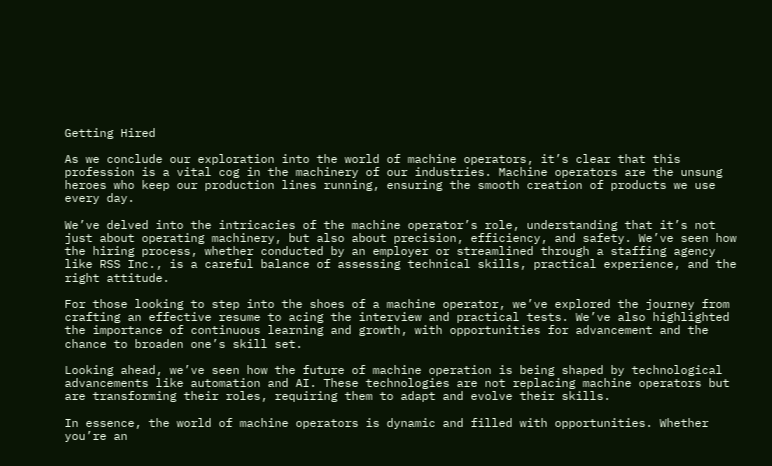Getting Hired

As we conclude our exploration into the world of machine operators, it’s clear that this profession is a vital cog in the machinery of our industries. Machine operators are the unsung heroes who keep our production lines running, ensuring the smooth creation of products we use every day.

We’ve delved into the intricacies of the machine operator’s role, understanding that it’s not just about operating machinery, but also about precision, efficiency, and safety. We’ve seen how the hiring process, whether conducted by an employer or streamlined through a staffing agency like RSS Inc., is a careful balance of assessing technical skills, practical experience, and the right attitude.

For those looking to step into the shoes of a machine operator, we’ve explored the journey from crafting an effective resume to acing the interview and practical tests. We’ve also highlighted the importance of continuous learning and growth, with opportunities for advancement and the chance to broaden one’s skill set.

Looking ahead, we’ve seen how the future of machine operation is being shaped by technological advancements like automation and AI. These technologies are not replacing machine operators but are transforming their roles, requiring them to adapt and evolve their skills.

In essence, the world of machine operators is dynamic and filled with opportunities. Whether you’re an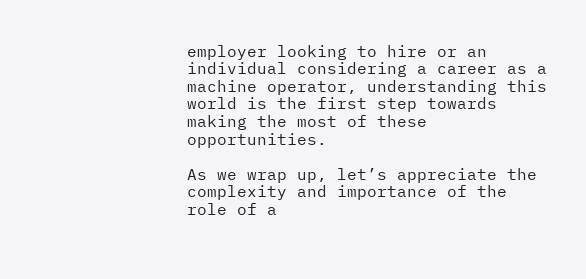employer looking to hire or an individual considering a career as a machine operator, understanding this world is the first step towards making the most of these opportunities.

As we wrap up, let’s appreciate the complexity and importance of the role of a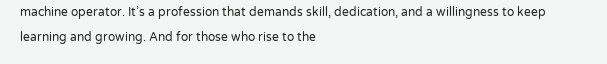machine operator. It’s a profession that demands skill, dedication, and a willingness to keep learning and growing. And for those who rise to the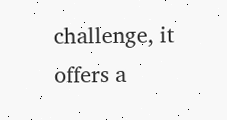challenge, it offers a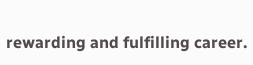rewarding and fulfilling career.